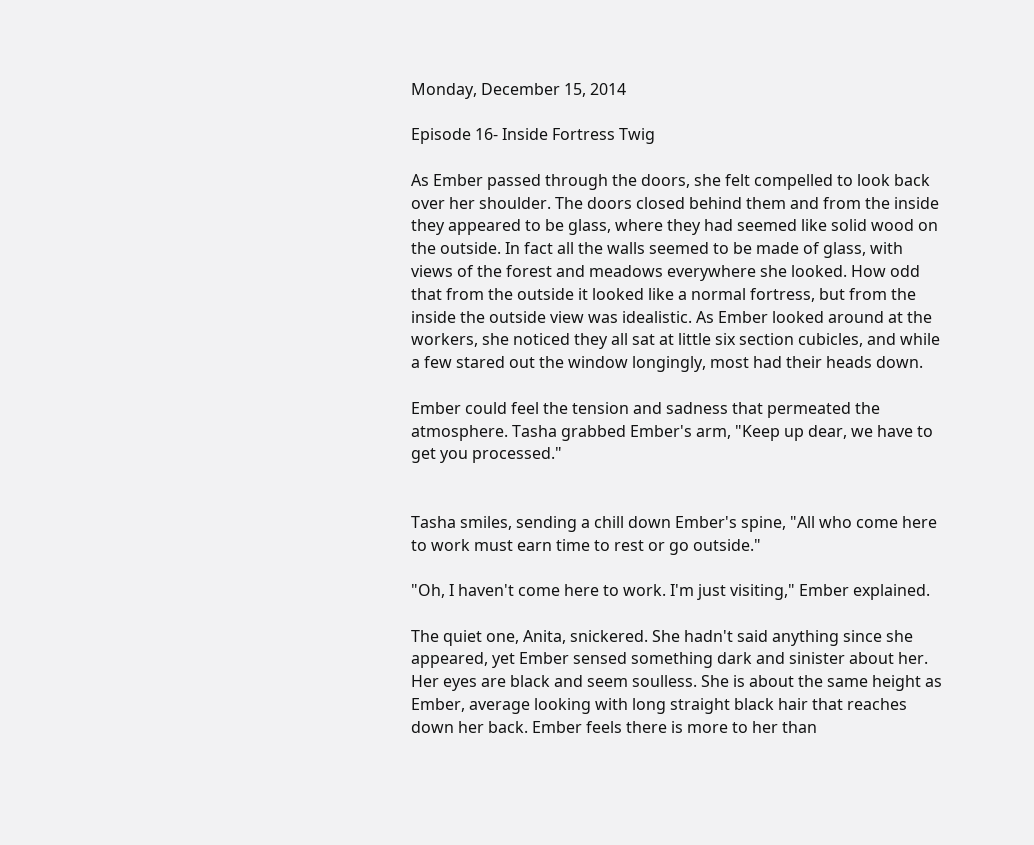Monday, December 15, 2014

Episode 16- Inside Fortress Twig

As Ember passed through the doors, she felt compelled to look back over her shoulder. The doors closed behind them and from the inside they appeared to be glass, where they had seemed like solid wood on the outside. In fact all the walls seemed to be made of glass, with views of the forest and meadows everywhere she looked. How odd that from the outside it looked like a normal fortress, but from the inside the outside view was idealistic. As Ember looked around at the workers, she noticed they all sat at little six section cubicles, and while a few stared out the window longingly, most had their heads down.

Ember could feel the tension and sadness that permeated the atmosphere. Tasha grabbed Ember's arm, "Keep up dear, we have to get you processed."


Tasha smiles, sending a chill down Ember's spine, "All who come here to work must earn time to rest or go outside."

"Oh, I haven't come here to work. I'm just visiting," Ember explained.

The quiet one, Anita, snickered. She hadn't said anything since she appeared, yet Ember sensed something dark and sinister about her. Her eyes are black and seem soulless. She is about the same height as Ember, average looking with long straight black hair that reaches down her back. Ember feels there is more to her than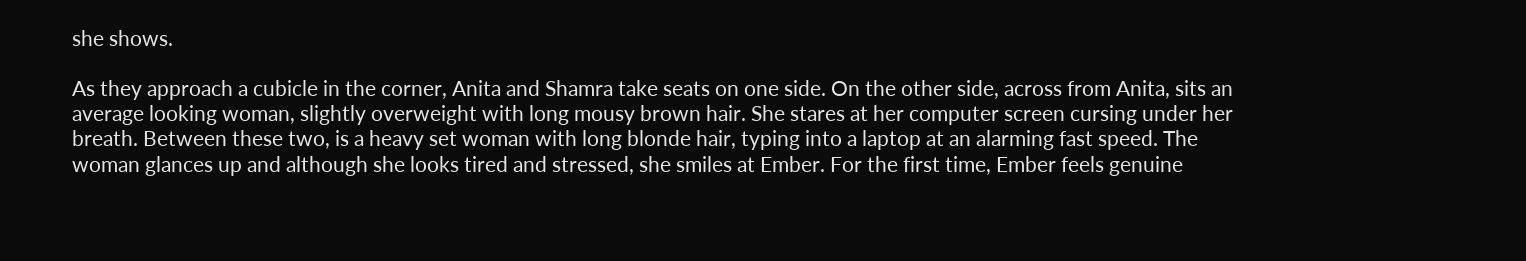she shows.

As they approach a cubicle in the corner, Anita and Shamra take seats on one side. On the other side, across from Anita, sits an average looking woman, slightly overweight with long mousy brown hair. She stares at her computer screen cursing under her breath. Between these two, is a heavy set woman with long blonde hair, typing into a laptop at an alarming fast speed. The woman glances up and although she looks tired and stressed, she smiles at Ember. For the first time, Ember feels genuine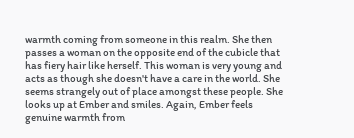warmth coming from someone in this realm. She then passes a woman on the opposite end of the cubicle that has fiery hair like herself. This woman is very young and acts as though she doesn't have a care in the world. She seems strangely out of place amongst these people. She looks up at Ember and smiles. Again, Ember feels genuine warmth from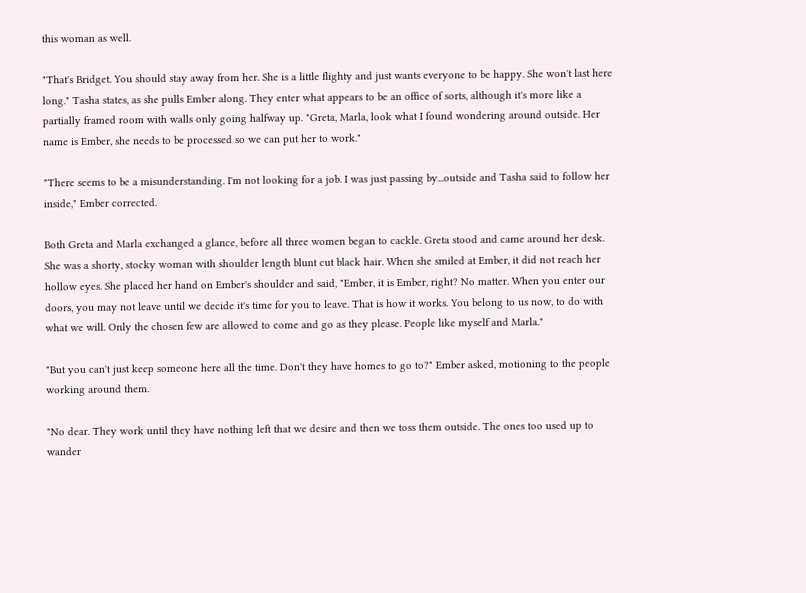this woman as well.

"That's Bridget. You should stay away from her. She is a little flighty and just wants everyone to be happy. She won't last here long." Tasha states, as she pulls Ember along. They enter what appears to be an office of sorts, although it's more like a partially framed room with walls only going halfway up. "Greta, Marla, look what I found wondering around outside. Her name is Ember, she needs to be processed so we can put her to work."

"There seems to be a misunderstanding. I'm not looking for a job. I was just passing by...outside and Tasha said to follow her inside," Ember corrected.

Both Greta and Marla exchanged a glance, before all three women began to cackle. Greta stood and came around her desk. She was a shorty, stocky woman with shoulder length blunt cut black hair. When she smiled at Ember, it did not reach her hollow eyes. She placed her hand on Ember's shoulder and said, "Ember, it is Ember, right? No matter. When you enter our doors, you may not leave until we decide it's time for you to leave. That is how it works. You belong to us now, to do with what we will. Only the chosen few are allowed to come and go as they please. People like myself and Marla."

"But you can't just keep someone here all the time. Don't they have homes to go to?" Ember asked, motioning to the people working around them.

"No dear. They work until they have nothing left that we desire and then we toss them outside. The ones too used up to wander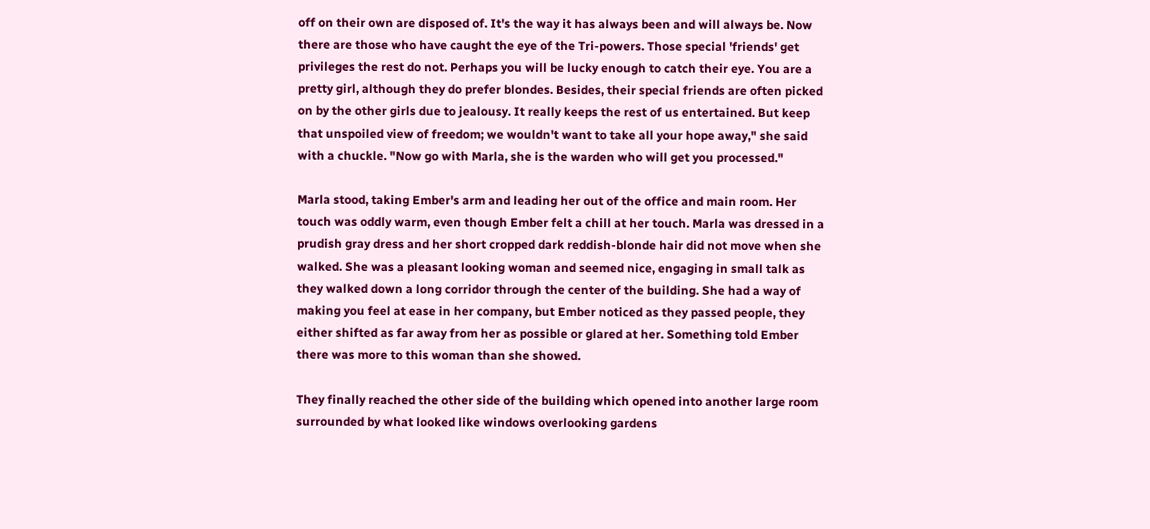off on their own are disposed of. It's the way it has always been and will always be. Now there are those who have caught the eye of the Tri-powers. Those special 'friends' get privileges the rest do not. Perhaps you will be lucky enough to catch their eye. You are a pretty girl, although they do prefer blondes. Besides, their special friends are often picked on by the other girls due to jealousy. It really keeps the rest of us entertained. But keep that unspoiled view of freedom; we wouldn't want to take all your hope away," she said with a chuckle. "Now go with Marla, she is the warden who will get you processed."

Marla stood, taking Ember's arm and leading her out of the office and main room. Her touch was oddly warm, even though Ember felt a chill at her touch. Marla was dressed in a prudish gray dress and her short cropped dark reddish-blonde hair did not move when she walked. She was a pleasant looking woman and seemed nice, engaging in small talk as they walked down a long corridor through the center of the building. She had a way of making you feel at ease in her company, but Ember noticed as they passed people, they either shifted as far away from her as possible or glared at her. Something told Ember there was more to this woman than she showed.

They finally reached the other side of the building which opened into another large room surrounded by what looked like windows overlooking gardens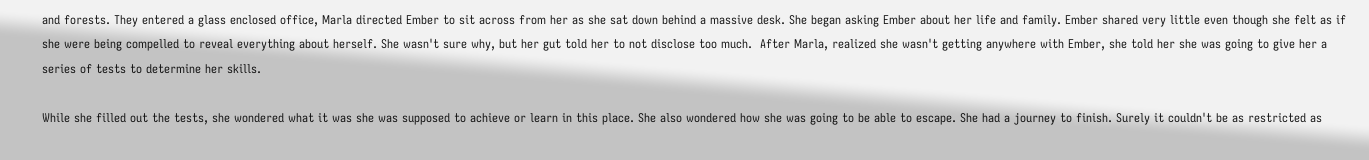and forests. They entered a glass enclosed office, Marla directed Ember to sit across from her as she sat down behind a massive desk. She began asking Ember about her life and family. Ember shared very little even though she felt as if she were being compelled to reveal everything about herself. She wasn't sure why, but her gut told her to not disclose too much.  After Marla, realized she wasn't getting anywhere with Ember, she told her she was going to give her a series of tests to determine her skills.

While she filled out the tests, she wondered what it was she was supposed to achieve or learn in this place. She also wondered how she was going to be able to escape. She had a journey to finish. Surely it couldn't be as restricted as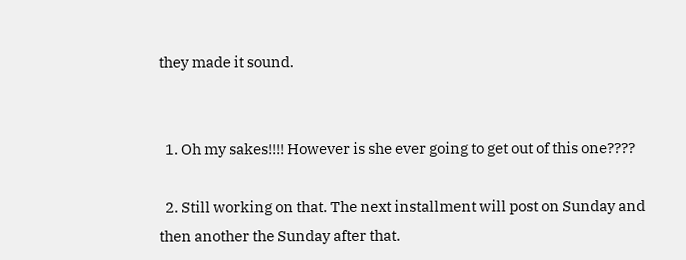they made it sound.


  1. Oh my sakes!!!! However is she ever going to get out of this one????

  2. Still working on that. The next installment will post on Sunday and then another the Sunday after that.